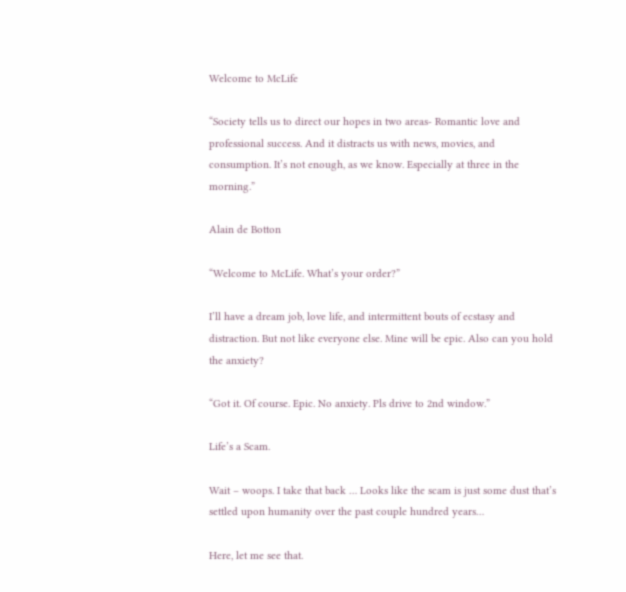Welcome to McLife

“Society tells us to direct our hopes in two areas- Romantic love and professional success. And it distracts us with news, movies, and consumption. It’s not enough, as we know. Especially at three in the morning.”

Alain de Botton

“Welcome to McLife. What’s your order?”

I’ll have a dream job, love life, and intermittent bouts of ecstasy and distraction. But not like everyone else. Mine will be epic. Also can you hold the anxiety?

“Got it. Of course. Epic. No anxiety. Pls drive to 2nd window.”

Life’s a Scam.

Wait – woops. I take that back … Looks like the scam is just some dust that’s settled upon humanity over the past couple hundred years…

Here, let me see that.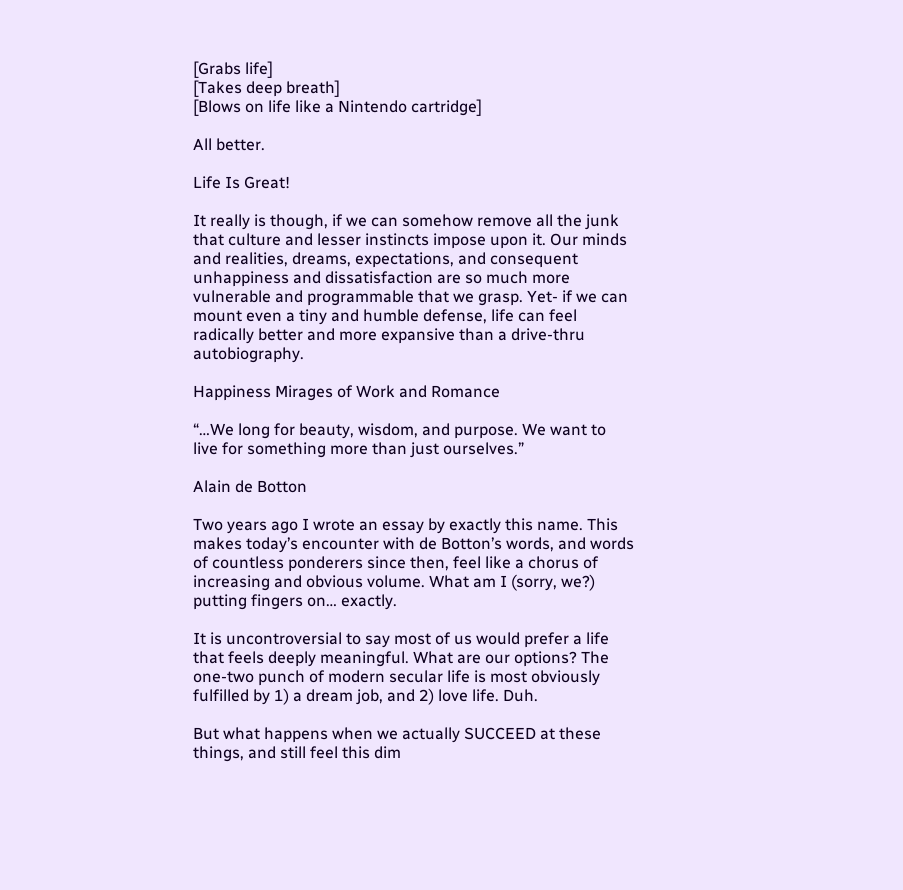[Grabs life]
[Takes deep breath]
[Blows on life like a Nintendo cartridge]

All better.

Life Is Great!

It really is though, if we can somehow remove all the junk that culture and lesser instincts impose upon it. Our minds and realities, dreams, expectations, and consequent unhappiness and dissatisfaction are so much more vulnerable and programmable that we grasp. Yet- if we can mount even a tiny and humble defense, life can feel radically better and more expansive than a drive-thru autobiography.

Happiness Mirages of Work and Romance

“…We long for beauty, wisdom, and purpose. We want to live for something more than just ourselves.”

Alain de Botton

Two years ago I wrote an essay by exactly this name. This makes today’s encounter with de Botton’s words, and words of countless ponderers since then, feel like a chorus of increasing and obvious volume. What am I (sorry, we?) putting fingers on… exactly.

It is uncontroversial to say most of us would prefer a life that feels deeply meaningful. What are our options? The one-two punch of modern secular life is most obviously fulfilled by 1) a dream job, and 2) love life. Duh.

But what happens when we actually SUCCEED at these things, and still feel this dim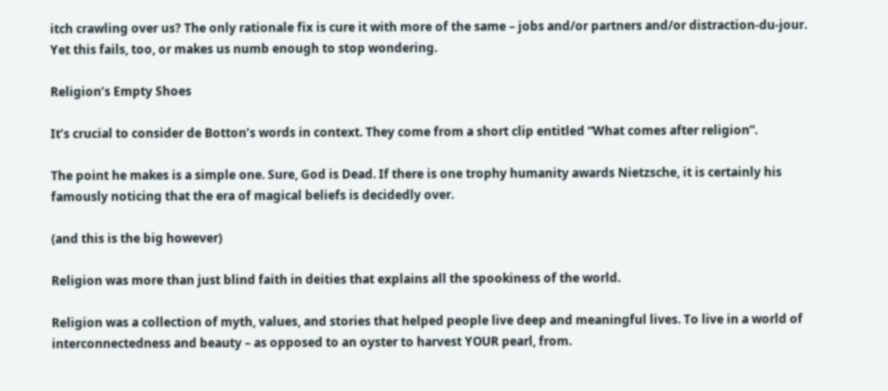itch crawling over us? The only rationale fix is cure it with more of the same – jobs and/or partners and/or distraction-du-jour. Yet this fails, too, or makes us numb enough to stop wondering.

Religion’s Empty Shoes

It’s crucial to consider de Botton’s words in context. They come from a short clip entitled “What comes after religion”.

The point he makes is a simple one. Sure, God is Dead. If there is one trophy humanity awards Nietzsche, it is certainly his famously noticing that the era of magical beliefs is decidedly over.

(and this is the big however)

Religion was more than just blind faith in deities that explains all the spookiness of the world.

Religion was a collection of myth, values, and stories that helped people live deep and meaningful lives. To live in a world of interconnectedness and beauty – as opposed to an oyster to harvest YOUR pearl, from.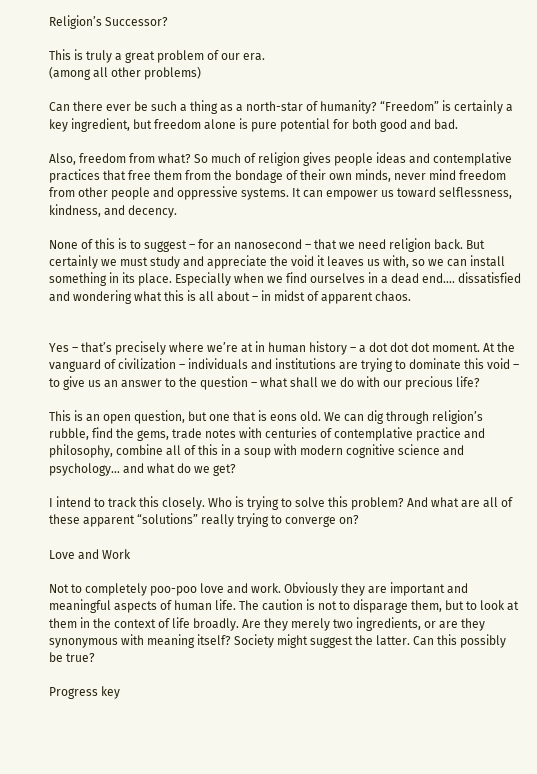Religion’s Successor?

This is truly a great problem of our era.
(among all other problems)

Can there ever be such a thing as a north-star of humanity? “Freedom” is certainly a key ingredient, but freedom alone is pure potential for both good and bad.

Also, freedom from what? So much of religion gives people ideas and contemplative practices that free them from the bondage of their own minds, never mind freedom from other people and oppressive systems. It can empower us toward selflessness, kindness, and decency.

None of this is to suggest – for an nanosecond – that we need religion back. But certainly we must study and appreciate the void it leaves us with, so we can install something in its place. Especially when we find ourselves in a dead end…. dissatisfied and wondering what this is all about – in midst of apparent chaos.


Yes – that’s precisely where we’re at in human history – a dot dot dot moment. At the vanguard of civilization – individuals and institutions are trying to dominate this void – to give us an answer to the question – what shall we do with our precious life?

This is an open question, but one that is eons old. We can dig through religion’s rubble, find the gems, trade notes with centuries of contemplative practice and philosophy, combine all of this in a soup with modern cognitive science and psychology… and what do we get?

I intend to track this closely. Who is trying to solve this problem? And what are all of these apparent “solutions” really trying to converge on?

Love and Work

Not to completely poo-poo love and work. Obviously they are important and meaningful aspects of human life. The caution is not to disparage them, but to look at them in the context of life broadly. Are they merely two ingredients, or are they synonymous with meaning itself? Society might suggest the latter. Can this possibly be true?

Progress key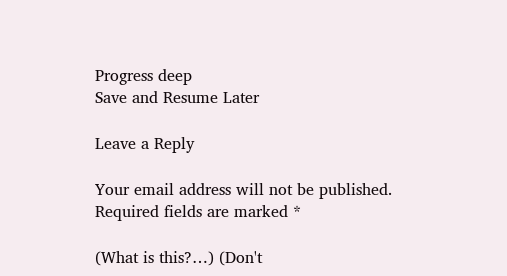Progress deep
Save and Resume Later

Leave a Reply

Your email address will not be published. Required fields are marked *

(What is this?…) (Don't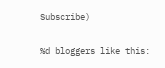Subscribe)

%d bloggers like this: